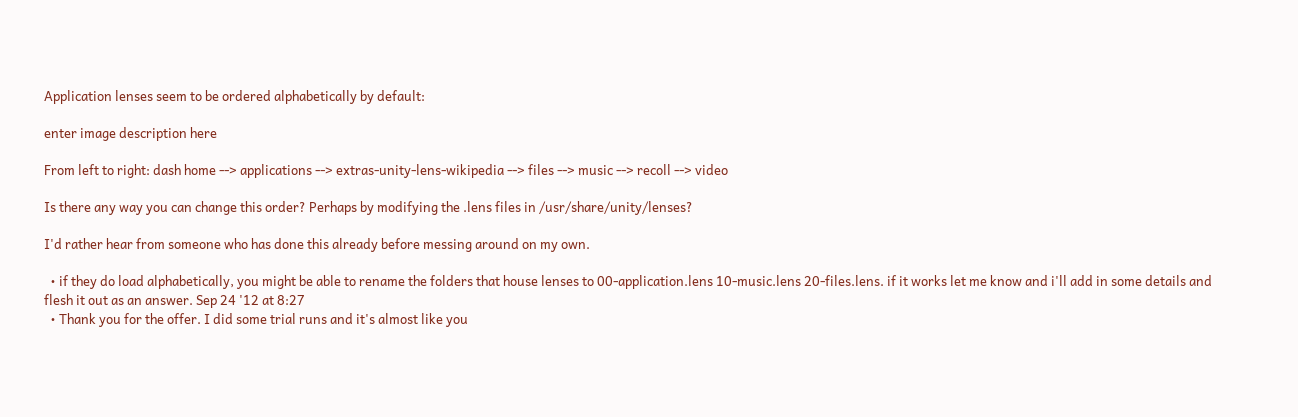Application lenses seem to be ordered alphabetically by default:

enter image description here

From left to right: dash home --> applications --> extras-unity-lens-wikipedia --> files --> music --> recoll --> video

Is there any way you can change this order? Perhaps by modifying the .lens files in /usr/share/unity/lenses?

I'd rather hear from someone who has done this already before messing around on my own.

  • if they do load alphabetically, you might be able to rename the folders that house lenses to 00-application.lens 10-music.lens 20-files.lens. if it works let me know and i'll add in some details and flesh it out as an answer. Sep 24 '12 at 8:27
  • Thank you for the offer. I did some trial runs and it's almost like you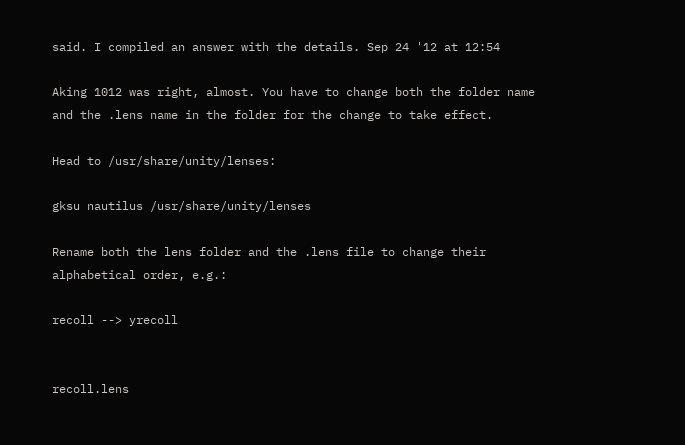said. I compiled an answer with the details. Sep 24 '12 at 12:54

Aking 1012 was right, almost. You have to change both the folder name and the .lens name in the folder for the change to take effect.

Head to /usr/share/unity/lenses:

gksu nautilus /usr/share/unity/lenses

Rename both the lens folder and the .lens file to change their alphabetical order, e.g.:

recoll --> yrecoll


recoll.lens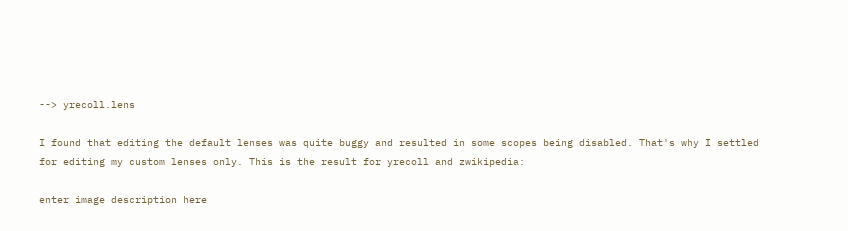--> yrecoll.lens

I found that editing the default lenses was quite buggy and resulted in some scopes being disabled. That's why I settled for editing my custom lenses only. This is the result for yrecoll and zwikipedia:

enter image description here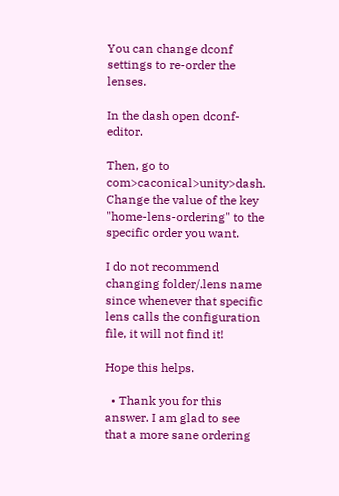You can change dconf settings to re-order the lenses.

In the dash open dconf-editor.

Then, go to com>caconical>unity>dash. Change the value of the key "home-lens-ordering" to the specific order you want.

I do not recommend changing folder/.lens name since whenever that specific lens calls the configuration file, it will not find it!

Hope this helps.

  • Thank you for this answer. I am glad to see that a more sane ordering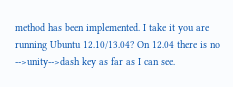method has been implemented. I take it you are running Ubuntu 12.10/13.04? On 12.04 there is no -->unity-->dash key as far as I can see.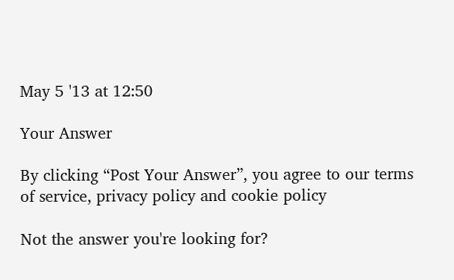May 5 '13 at 12:50

Your Answer

By clicking “Post Your Answer”, you agree to our terms of service, privacy policy and cookie policy

Not the answer you're looking for?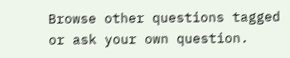Browse other questions tagged or ask your own question.